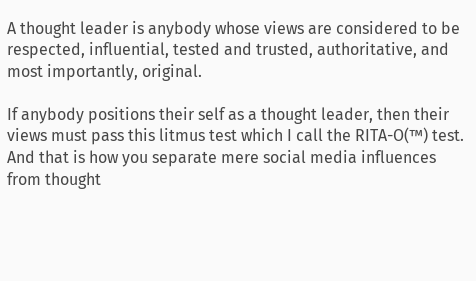A thought leader is anybody whose views are considered to be respected, influential, tested and trusted, authoritative, and most importantly, original.

If anybody positions their self as a thought leader, then their views must pass this litmus test which I call the RITA-O(™) test. And that is how you separate mere social media influences from thought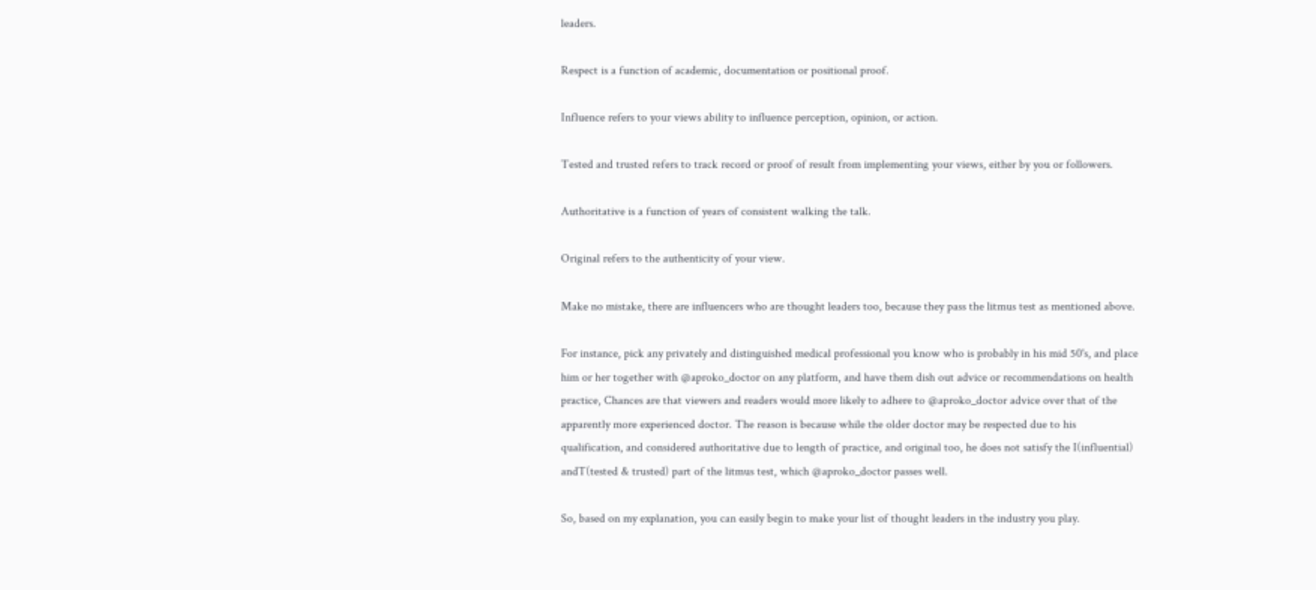leaders.

Respect is a function of academic, documentation or positional proof.

Influence refers to your views ability to influence perception, opinion, or action.

Tested and trusted refers to track record or proof of result from implementing your views, either by you or followers.

Authoritative is a function of years of consistent walking the talk.

Original refers to the authenticity of your view.

Make no mistake, there are influencers who are thought leaders too, because they pass the litmus test as mentioned above.

For instance, pick any privately and distinguished medical professional you know who is probably in his mid 50's, and place him or her together with @aproko_doctor on any platform, and have them dish out advice or recommendations on health practice, Chances are that viewers and readers would more likely to adhere to @aproko_doctor advice over that of the apparently more experienced doctor. The reason is because while the older doctor may be respected due to his qualification, and considered authoritative due to length of practice, and original too, he does not satisfy the I(influential) andT(tested & trusted) part of the litmus test, which @aproko_doctor passes well.

So, based on my explanation, you can easily begin to make your list of thought leaders in the industry you play.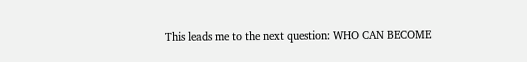This leads me to the next question: WHO CAN BECOME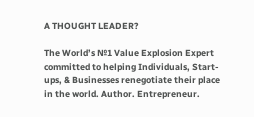A THOUGHT LEADER?

The World’s №1 Value Explosion Expert committed to helping Individuals, Start-ups, & Businesses renegotiate their place in the world. Author. Entrepreneur.